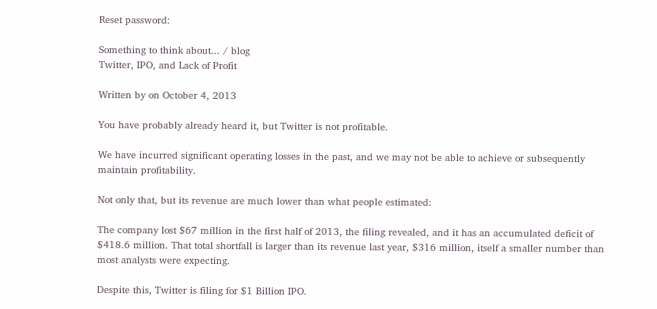Reset password:

Something to think about... / blog
Twitter, IPO, and Lack of Profit

Written by on October 4, 2013

You have probably already heard it, but Twitter is not profitable.

We have incurred significant operating losses in the past, and we may not be able to achieve or subsequently maintain profitability.

Not only that, but its revenue are much lower than what people estimated:

The company lost $67 million in the first half of 2013, the filing revealed, and it has an accumulated deficit of $418.6 million. That total shortfall is larger than its revenue last year, $316 million, itself a smaller number than most analysts were expecting.

Despite this, Twitter is filing for $1 Billion IPO.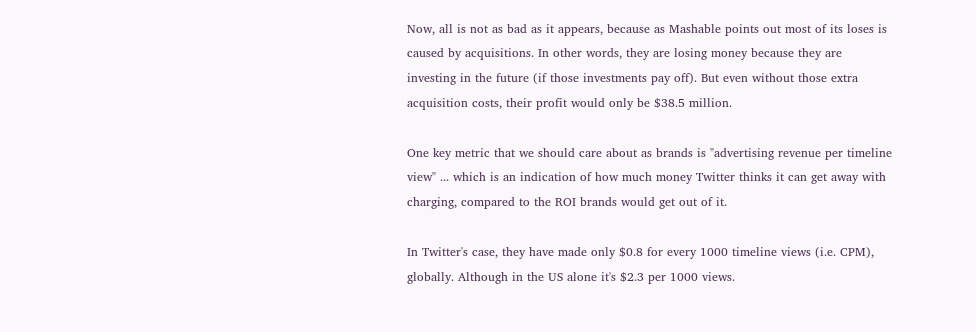Now, all is not as bad as it appears, because as Mashable points out most of its loses is caused by acquisitions. In other words, they are losing money because they are investing in the future (if those investments pay off). But even without those extra acquisition costs, their profit would only be $38.5 million.

One key metric that we should care about as brands is "advertising revenue per timeline view" ... which is an indication of how much money Twitter thinks it can get away with charging, compared to the ROI brands would get out of it.

In Twitter's case, they have made only $0.8 for every 1000 timeline views (i.e. CPM), globally. Although in the US alone it's $2.3 per 1000 views.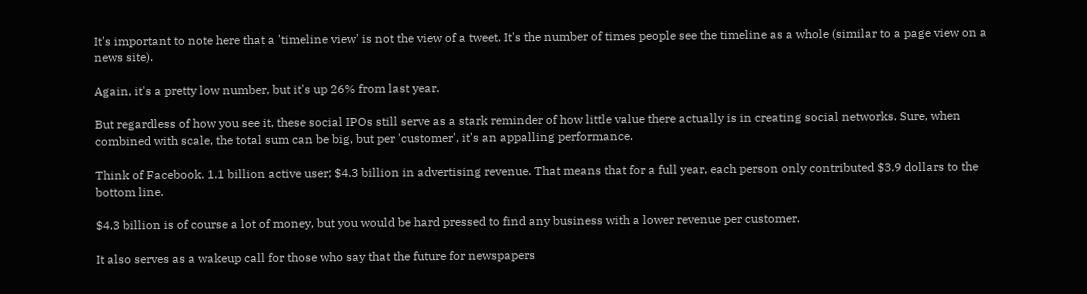It's important to note here that a 'timeline view' is not the view of a tweet. It's the number of times people see the timeline as a whole (similar to a page view on a news site).

Again, it's a pretty low number, but it's up 26% from last year.

But regardless of how you see it, these social IPOs still serve as a stark reminder of how little value there actually is in creating social networks. Sure, when combined with scale, the total sum can be big, but per 'customer', it's an appalling performance.

Think of Facebook. 1.1 billion active user; $4.3 billion in advertising revenue. That means that for a full year, each person only contributed $3.9 dollars to the bottom line.

$4.3 billion is of course a lot of money, but you would be hard pressed to find any business with a lower revenue per customer.

It also serves as a wakeup call for those who say that the future for newspapers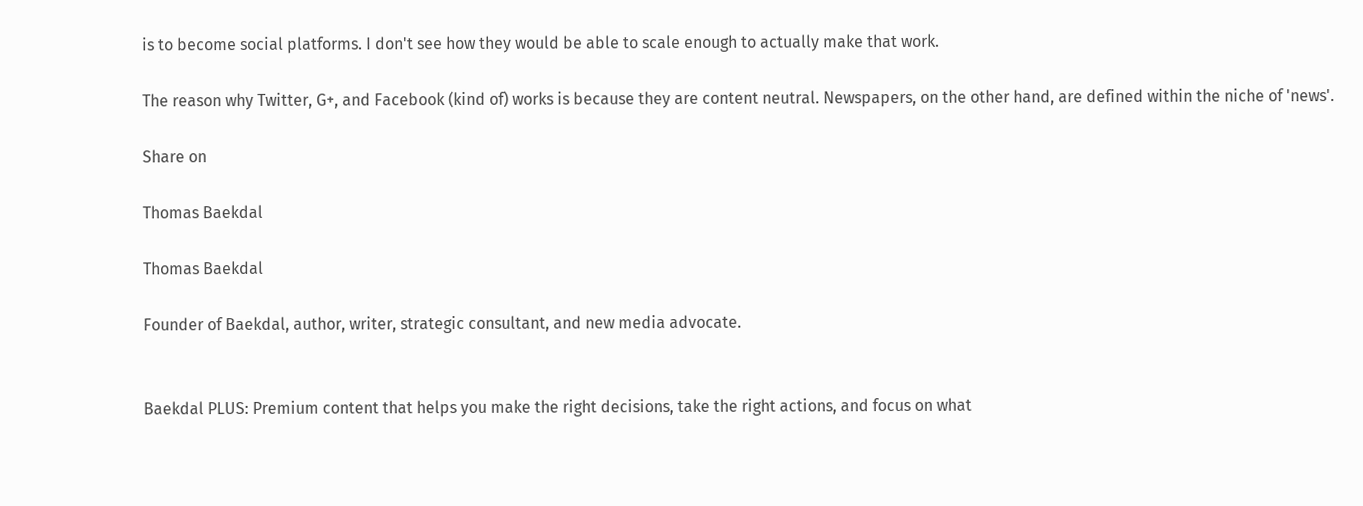is to become social platforms. I don't see how they would be able to scale enough to actually make that work.

The reason why Twitter, G+, and Facebook (kind of) works is because they are content neutral. Newspapers, on the other hand, are defined within the niche of 'news'.

Share on

Thomas Baekdal

Thomas Baekdal

Founder of Baekdal, author, writer, strategic consultant, and new media advocate.


Baekdal PLUS: Premium content that helps you make the right decisions, take the right actions, and focus on what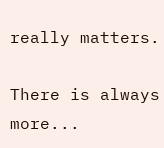really matters.

There is always more...